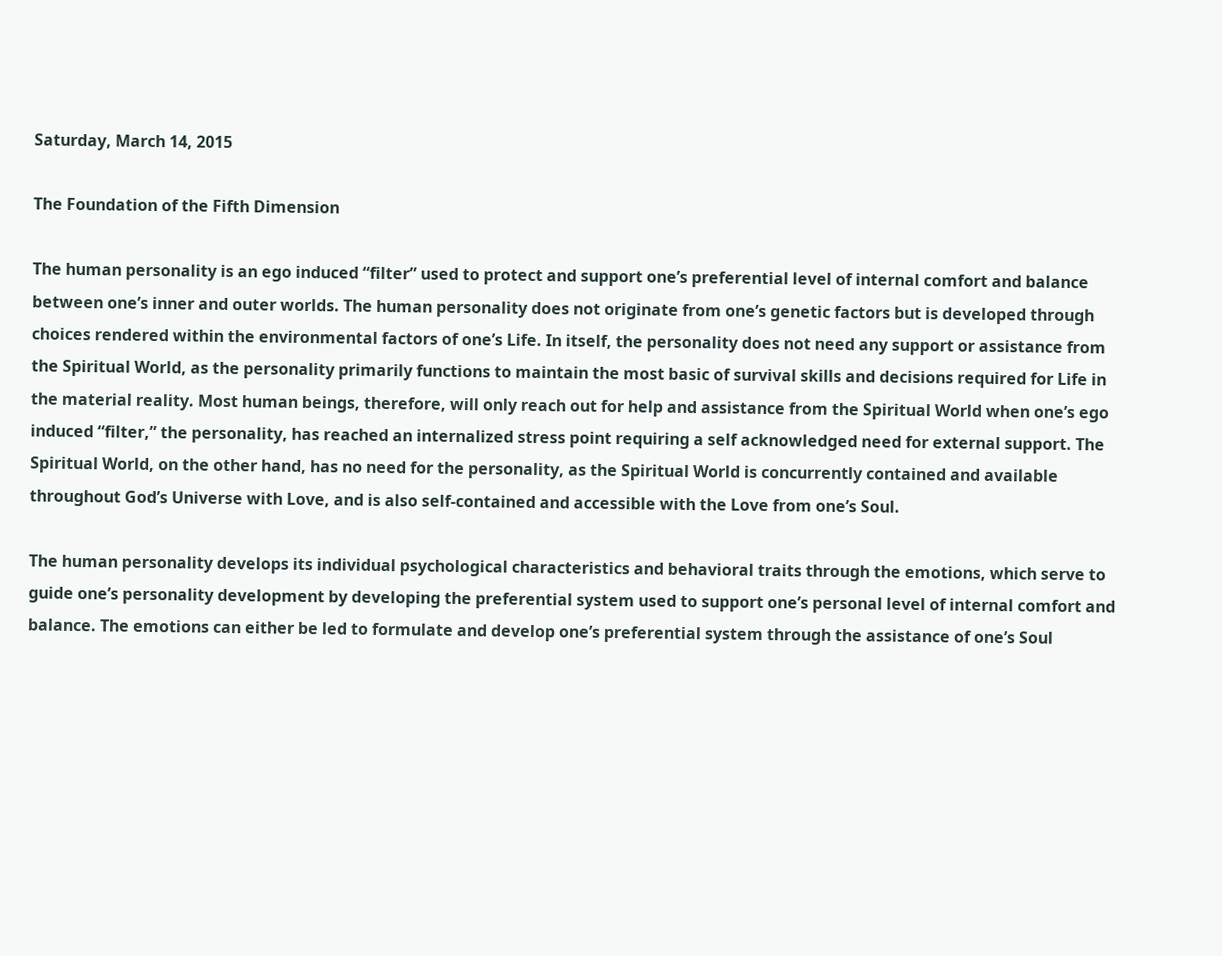Saturday, March 14, 2015

The Foundation of the Fifth Dimension

The human personality is an ego induced “filter” used to protect and support one’s preferential level of internal comfort and balance between one’s inner and outer worlds. The human personality does not originate from one’s genetic factors but is developed through choices rendered within the environmental factors of one’s Life. In itself, the personality does not need any support or assistance from the Spiritual World, as the personality primarily functions to maintain the most basic of survival skills and decisions required for Life in the material reality. Most human beings, therefore, will only reach out for help and assistance from the Spiritual World when one’s ego induced “filter,” the personality, has reached an internalized stress point requiring a self acknowledged need for external support. The Spiritual World, on the other hand, has no need for the personality, as the Spiritual World is concurrently contained and available throughout God’s Universe with Love, and is also self-contained and accessible with the Love from one’s Soul.

The human personality develops its individual psychological characteristics and behavioral traits through the emotions, which serve to guide one’s personality development by developing the preferential system used to support one’s personal level of internal comfort and balance. The emotions can either be led to formulate and develop one’s preferential system through the assistance of one’s Soul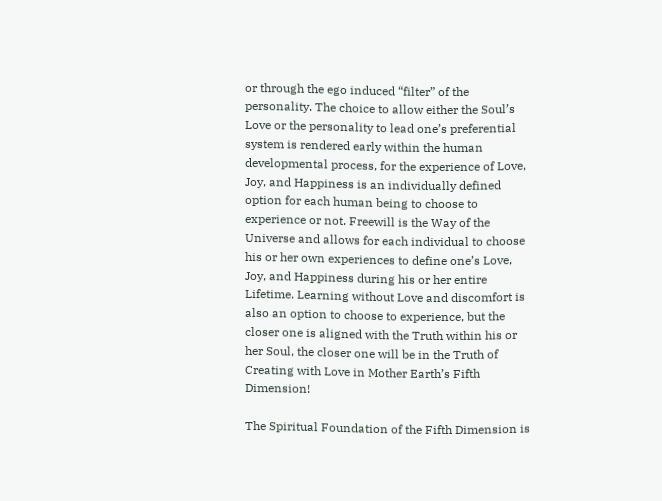or through the ego induced “filter” of the personality. The choice to allow either the Soul’s Love or the personality to lead one’s preferential system is rendered early within the human developmental process, for the experience of Love, Joy, and Happiness is an individually defined option for each human being to choose to experience or not. Freewill is the Way of the Universe and allows for each individual to choose his or her own experiences to define one’s Love, Joy, and Happiness during his or her entire Lifetime. Learning without Love and discomfort is also an option to choose to experience, but the closer one is aligned with the Truth within his or her Soul, the closer one will be in the Truth of Creating with Love in Mother Earth’s Fifth Dimension!

The Spiritual Foundation of the Fifth Dimension is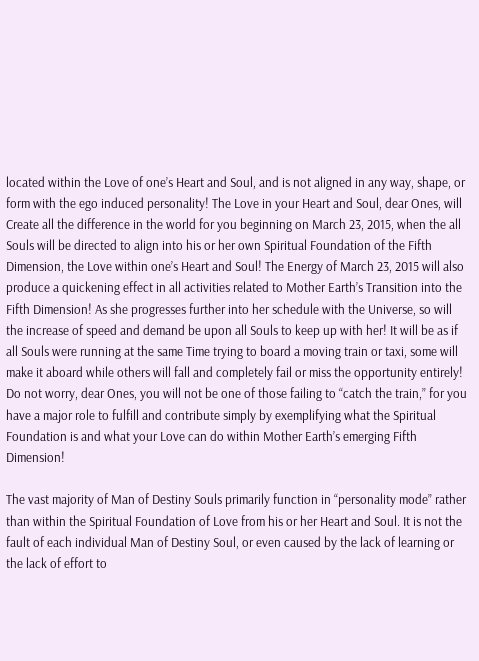located within the Love of one’s Heart and Soul, and is not aligned in any way, shape, or form with the ego induced personality! The Love in your Heart and Soul, dear Ones, will Create all the difference in the world for you beginning on March 23, 2015, when the all Souls will be directed to align into his or her own Spiritual Foundation of the Fifth Dimension, the Love within one’s Heart and Soul! The Energy of March 23, 2015 will also produce a quickening effect in all activities related to Mother Earth’s Transition into the Fifth Dimension! As she progresses further into her schedule with the Universe, so will the increase of speed and demand be upon all Souls to keep up with her! It will be as if all Souls were running at the same Time trying to board a moving train or taxi, some will make it aboard while others will fall and completely fail or miss the opportunity entirely! Do not worry, dear Ones, you will not be one of those failing to “catch the train,” for you have a major role to fulfill and contribute simply by exemplifying what the Spiritual Foundation is and what your Love can do within Mother Earth’s emerging Fifth Dimension!

The vast majority of Man of Destiny Souls primarily function in “personality mode” rather than within the Spiritual Foundation of Love from his or her Heart and Soul. It is not the fault of each individual Man of Destiny Soul, or even caused by the lack of learning or the lack of effort to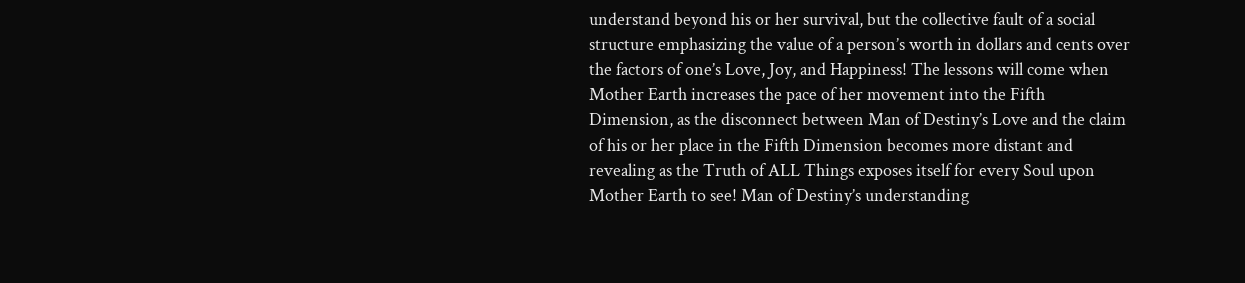understand beyond his or her survival, but the collective fault of a social structure emphasizing the value of a person’s worth in dollars and cents over the factors of one’s Love, Joy, and Happiness! The lessons will come when Mother Earth increases the pace of her movement into the Fifth Dimension, as the disconnect between Man of Destiny’s Love and the claim of his or her place in the Fifth Dimension becomes more distant and revealing as the Truth of ALL Things exposes itself for every Soul upon Mother Earth to see! Man of Destiny’s understanding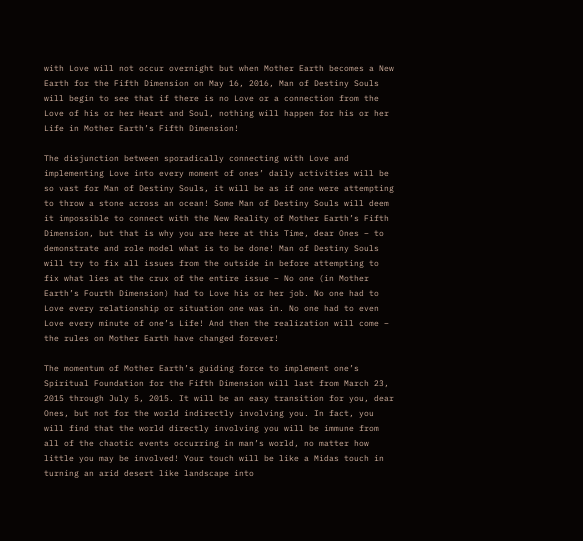with Love will not occur overnight but when Mother Earth becomes a New Earth for the Fifth Dimension on May 16, 2016, Man of Destiny Souls will begin to see that if there is no Love or a connection from the Love of his or her Heart and Soul, nothing will happen for his or her Life in Mother Earth’s Fifth Dimension!

The disjunction between sporadically connecting with Love and implementing Love into every moment of ones’ daily activities will be so vast for Man of Destiny Souls, it will be as if one were attempting to throw a stone across an ocean! Some Man of Destiny Souls will deem it impossible to connect with the New Reality of Mother Earth’s Fifth Dimension, but that is why you are here at this Time, dear Ones – to demonstrate and role model what is to be done! Man of Destiny Souls will try to fix all issues from the outside in before attempting to fix what lies at the crux of the entire issue – No one (in Mother Earth’s Fourth Dimension) had to Love his or her job. No one had to Love every relationship or situation one was in. No one had to even Love every minute of one’s Life! And then the realization will come – the rules on Mother Earth have changed forever!

The momentum of Mother Earth’s guiding force to implement one’s Spiritual Foundation for the Fifth Dimension will last from March 23, 2015 through July 5, 2015. It will be an easy transition for you, dear Ones, but not for the world indirectly involving you. In fact, you will find that the world directly involving you will be immune from all of the chaotic events occurring in man’s world, no matter how little you may be involved! Your touch will be like a Midas touch in turning an arid desert like landscape into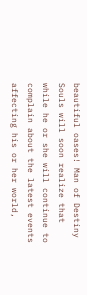beautiful oases! Man of Destiny Souls will soon realize that while he or she will continue to complain about the latest events affecting his or her world,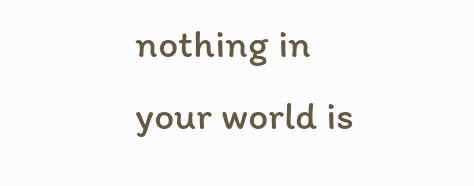nothing in your world is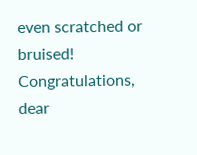even scratched or bruised! Congratulations, dear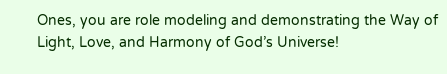Ones, you are role modeling and demonstrating the Way of Light, Love, and Harmony of God’s Universe!